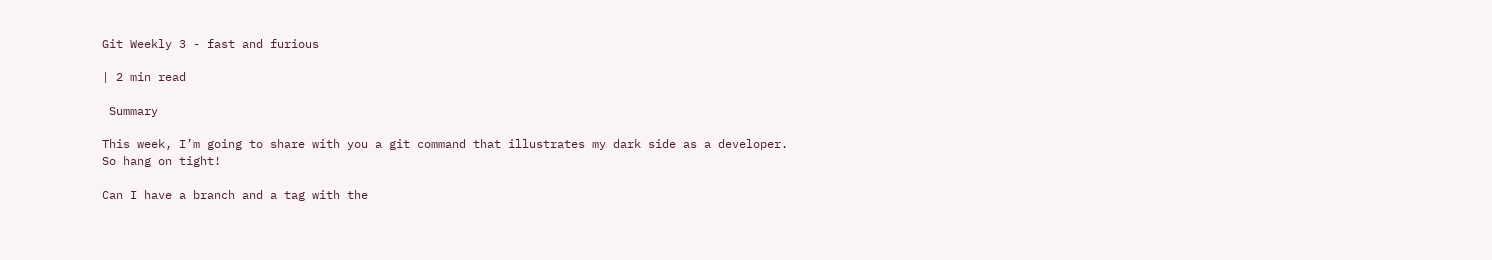Git Weekly 3 - fast and furious

| 2 min read

 Summary

This week, I’m going to share with you a git command that illustrates my dark side as a developer. So hang on tight!

Can I have a branch and a tag with the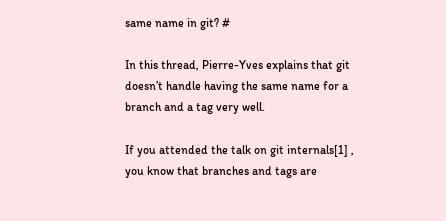same name in git? #

In this thread, Pierre-Yves explains that git doesn’t handle having the same name for a branch and a tag very well.

If you attended the talk on git internals[1] , you know that branches and tags are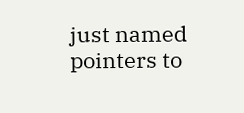just named pointers to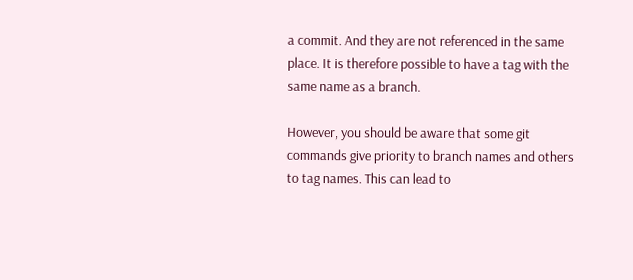a commit. And they are not referenced in the same place. It is therefore possible to have a tag with the same name as a branch.

However, you should be aware that some git commands give priority to branch names and others to tag names. This can lead to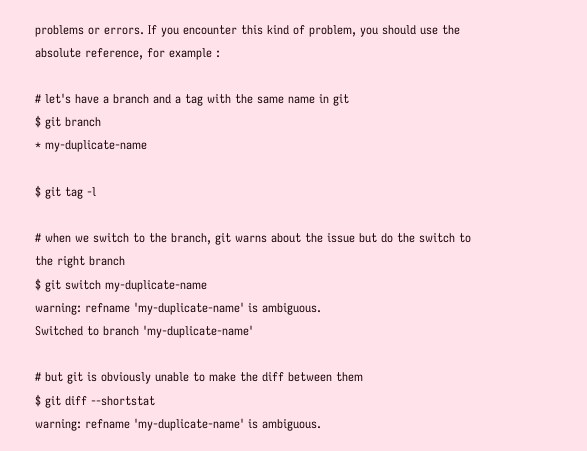problems or errors. If you encounter this kind of problem, you should use the absolute reference, for example :

# let's have a branch and a tag with the same name in git
$ git branch
* my-duplicate-name

$ git tag -l

# when we switch to the branch, git warns about the issue but do the switch to the right branch
$ git switch my-duplicate-name
warning: refname 'my-duplicate-name' is ambiguous.
Switched to branch 'my-duplicate-name'

# but git is obviously unable to make the diff between them
$ git diff --shortstat
warning: refname 'my-duplicate-name' is ambiguous.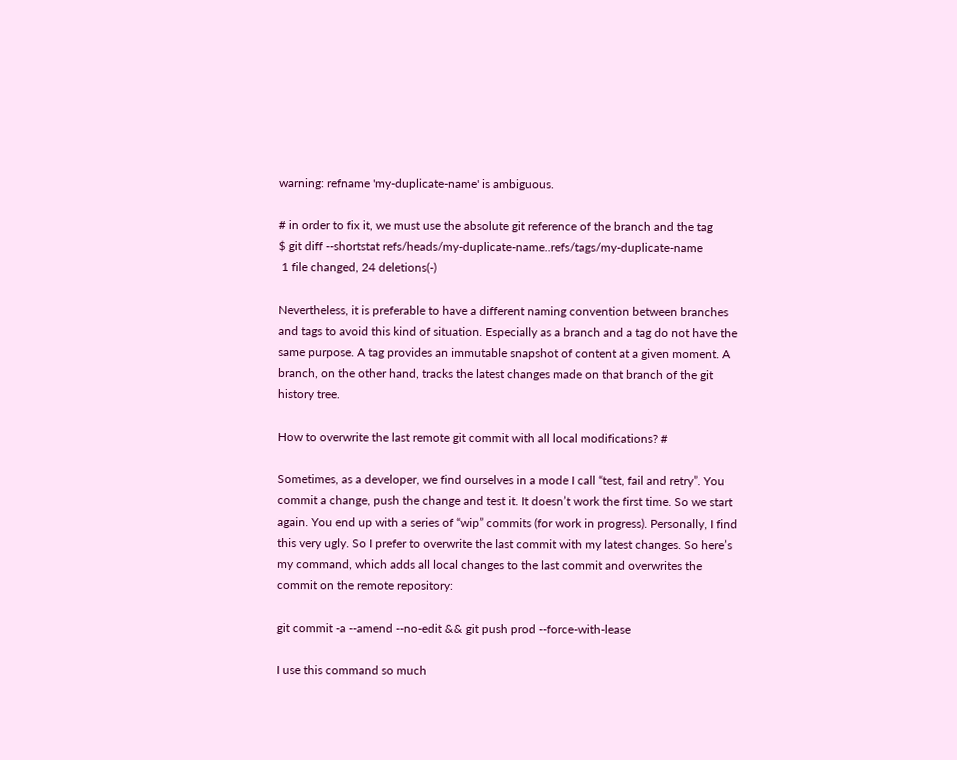warning: refname 'my-duplicate-name' is ambiguous.

# in order to fix it, we must use the absolute git reference of the branch and the tag
$ git diff --shortstat refs/heads/my-duplicate-name..refs/tags/my-duplicate-name
 1 file changed, 24 deletions(-)

Nevertheless, it is preferable to have a different naming convention between branches and tags to avoid this kind of situation. Especially as a branch and a tag do not have the same purpose. A tag provides an immutable snapshot of content at a given moment. A branch, on the other hand, tracks the latest changes made on that branch of the git history tree.

How to overwrite the last remote git commit with all local modifications? #

Sometimes, as a developer, we find ourselves in a mode I call “test, fail and retry”. You commit a change, push the change and test it. It doesn’t work the first time. So we start again. You end up with a series of “wip” commits (for work in progress). Personally, I find this very ugly. So I prefer to overwrite the last commit with my latest changes. So here’s my command, which adds all local changes to the last commit and overwrites the commit on the remote repository:

git commit -a --amend --no-edit && git push prod --force-with-lease

I use this command so much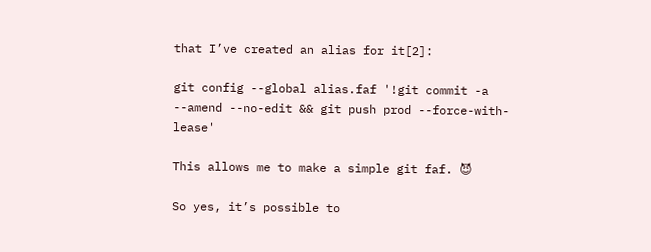that I’ve created an alias for it[2]:

git config --global alias.faf '!git commit -a --amend --no-edit && git push prod --force-with-lease'

This allows me to make a simple git faf. 😈

So yes, it’s possible to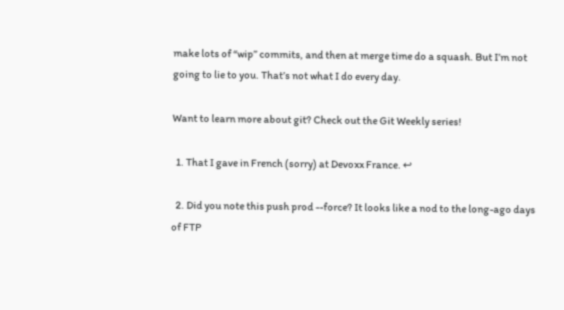make lots of “wip” commits, and then at merge time do a squash. But I’m not going to lie to you. That’s not what I do every day.

Want to learn more about git? Check out the Git Weekly series!

  1. That I gave in French (sorry) at Devoxx France. ↩

  2. Did you note this push prod --force? It looks like a nod to the long-ago days of FTP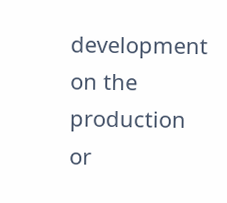development on the production or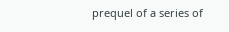prequel of a series of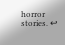horror stories. ↩